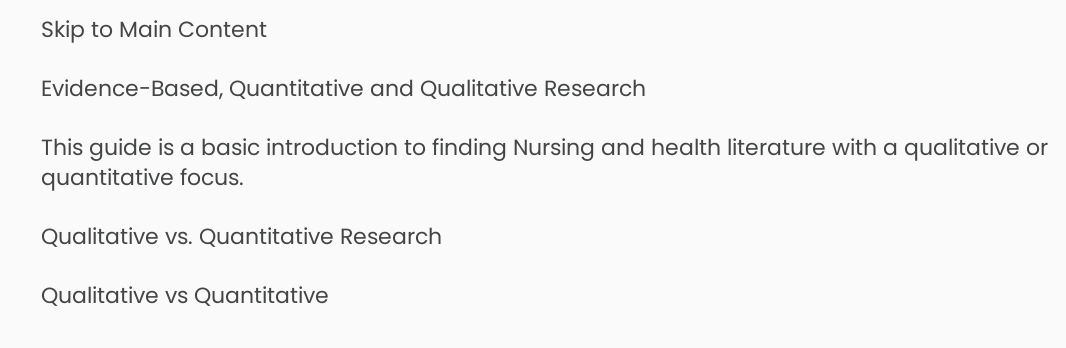Skip to Main Content

Evidence-Based, Quantitative and Qualitative Research

This guide is a basic introduction to finding Nursing and health literature with a qualitative or quantitative focus.

Qualitative vs. Quantitative Research

Qualitative vs Quantitative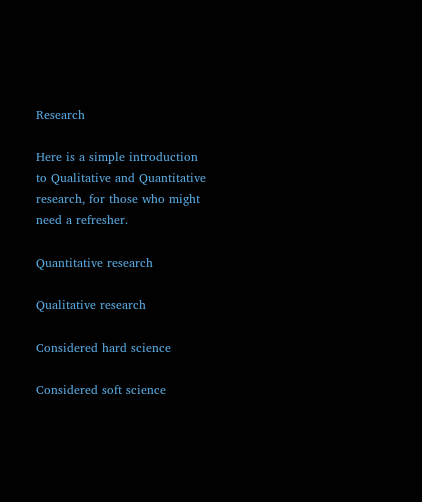Research

Here is a simple introduction to Qualitative and Quantitative research, for those who might need a refresher.

Quantitative research

Qualitative research

Considered hard science

Considered soft science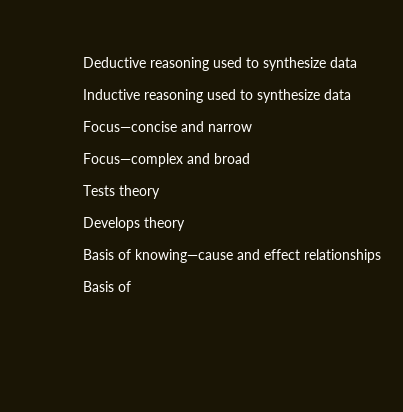Deductive reasoning used to synthesize data

Inductive reasoning used to synthesize data

Focus—concise and narrow

Focus—complex and broad

Tests theory

Develops theory

Basis of knowing—cause and effect relationships

Basis of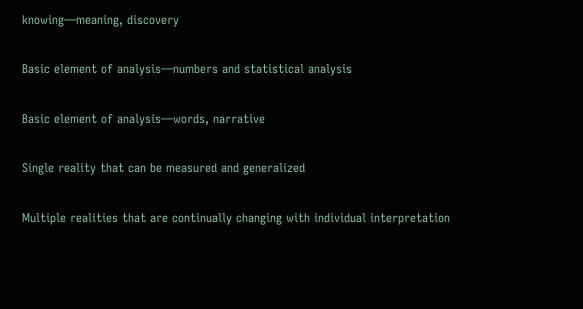knowing—meaning, discovery

Basic element of analysis—numbers and statistical analysis

Basic element of analysis—words, narrative

Single reality that can be measured and generalized

Multiple realities that are continually changing with individual interpretation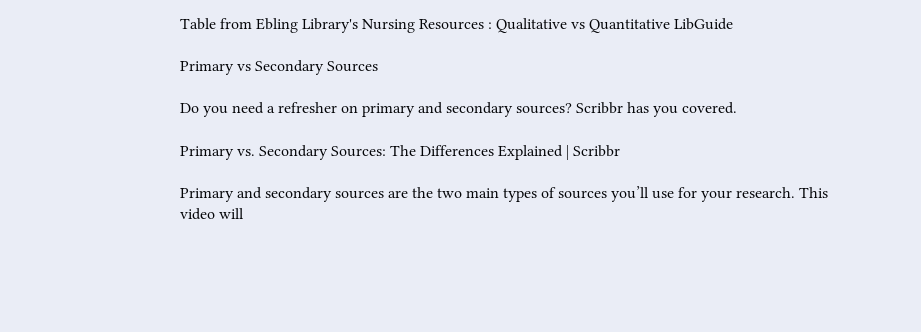Table from Ebling Library's Nursing Resources : Qualitative vs Quantitative LibGuide

Primary vs Secondary Sources

Do you need a refresher on primary and secondary sources? Scribbr has you covered.

Primary vs. Secondary Sources: The Differences Explained | Scribbr

Primary and secondary sources are the two main types of sources you’ll use for your research. This video will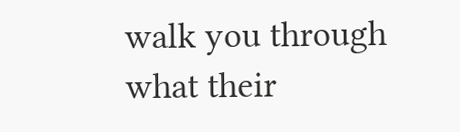walk you through what their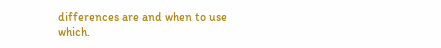differences are and when to use which.